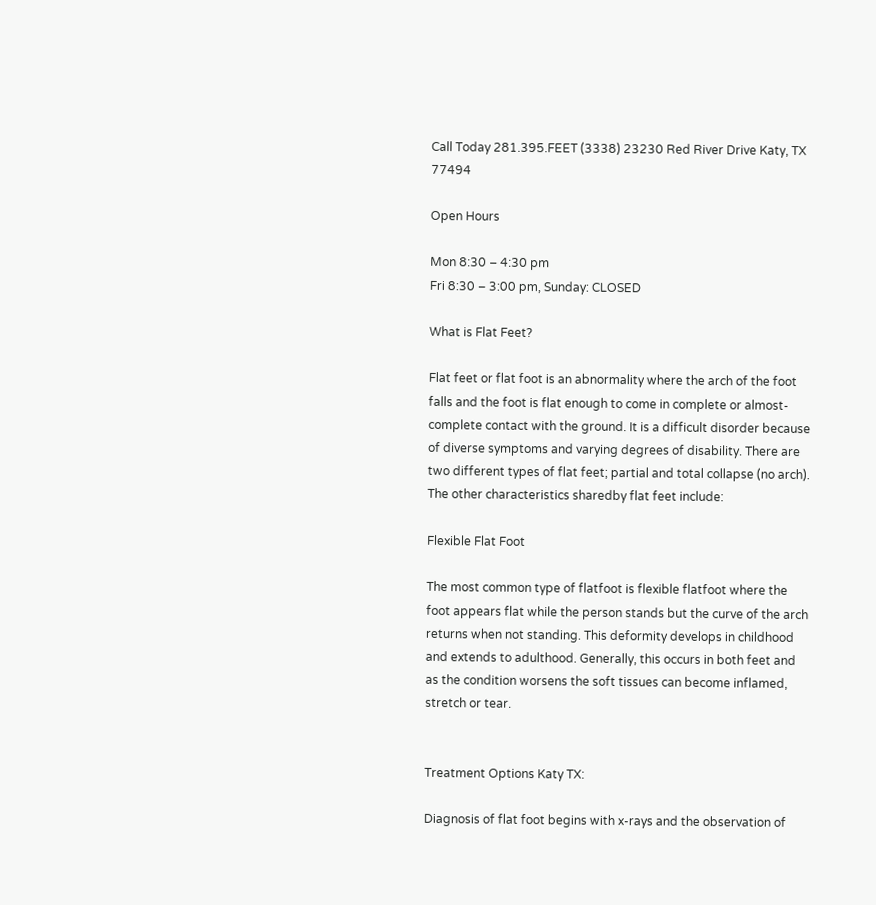Call Today 281.395.FEET (3338) 23230 Red River Drive Katy, TX 77494

Open Hours

Mon 8:30 – 4:30 pm
Fri 8:30 – 3:00 pm, Sunday: CLOSED

What is Flat Feet?

Flat feet or flat foot is an abnormality where the arch of the foot falls and the foot is flat enough to come in complete or almost-complete contact with the ground. It is a difficult disorder because of diverse symptoms and varying degrees of disability. There are two different types of flat feet; partial and total collapse (no arch).
The other characteristics sharedby flat feet include:

Flexible Flat Foot

The most common type of flatfoot is flexible flatfoot where the foot appears flat while the person stands but the curve of the arch returns when not standing. This deformity develops in childhood and extends to adulthood. Generally, this occurs in both feet and as the condition worsens the soft tissues can become inflamed, stretch or tear.


Treatment Options Katy TX:

Diagnosis of flat foot begins with x-rays and the observation of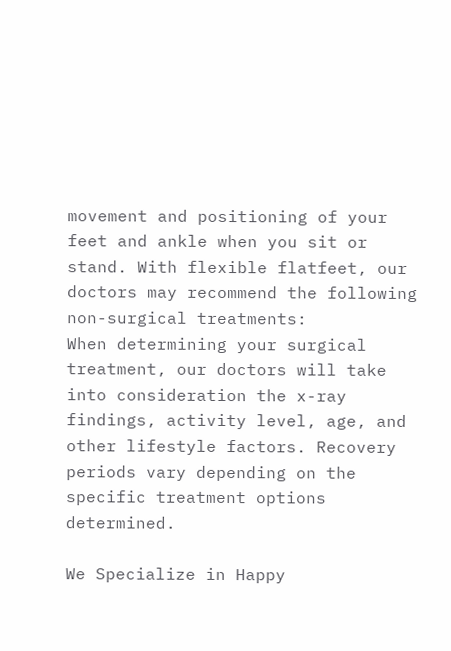movement and positioning of your feet and ankle when you sit or stand. With flexible flatfeet, our doctors may recommend the following non-surgical treatments:
When determining your surgical treatment, our doctors will take into consideration the x-ray findings, activity level, age, and other lifestyle factors. Recovery periods vary depending on the specific treatment options determined.

We Specialize in Happy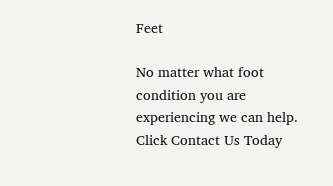Feet

No matter what foot condition you are experiencing we can help. Click Contact Us Today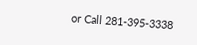or Call 281-395-3338